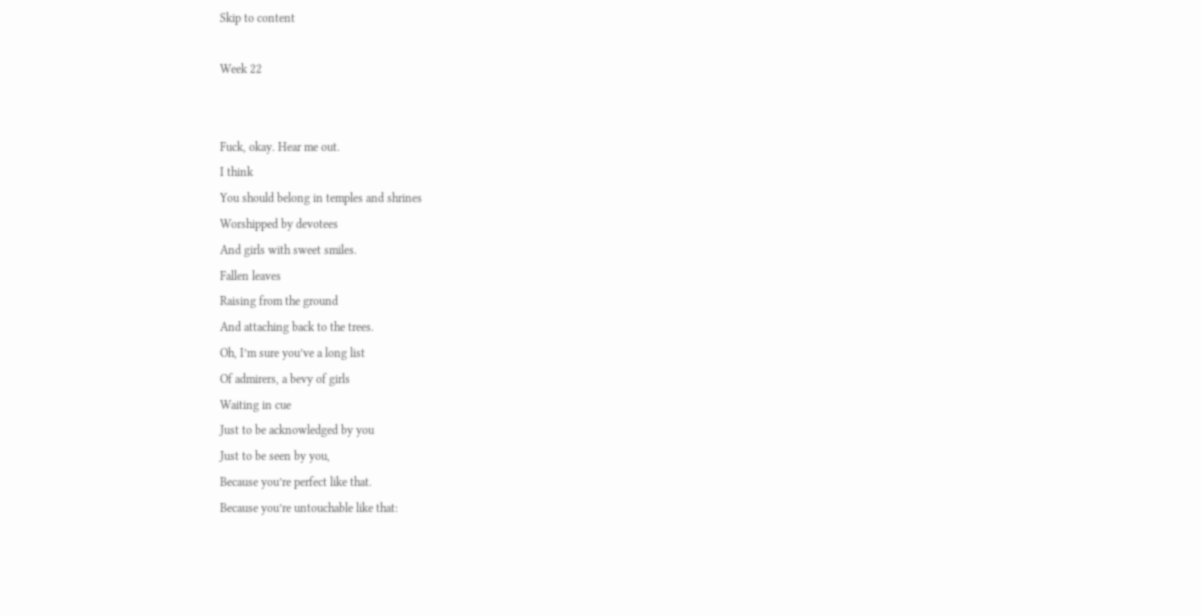Skip to content

Week 22


Fuck, okay. Hear me out.
I think
You should belong in temples and shrines
Worshipped by devotees
And girls with sweet smiles.
Fallen leaves
Raising from the ground
And attaching back to the trees.
Oh, I’m sure you’ve a long list
Of admirers, a bevy of girls
Waiting in cue
Just to be acknowledged by you
Just to be seen by you,
Because you’re perfect like that.
Because you’re untouchable like that: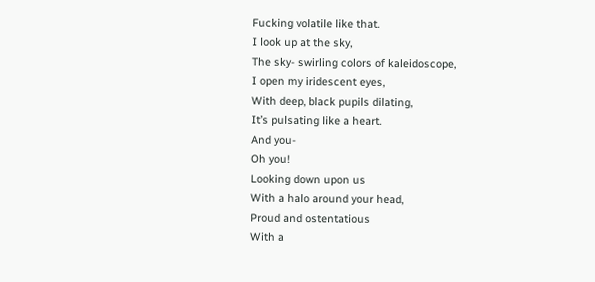Fucking volatile like that.
I look up at the sky,
The sky- swirling colors of kaleidoscope,
I open my iridescent eyes,
With deep, black pupils dilating,
It’s pulsating like a heart.
And you-
Oh you!
Looking down upon us
With a halo around your head,
Proud and ostentatious
With a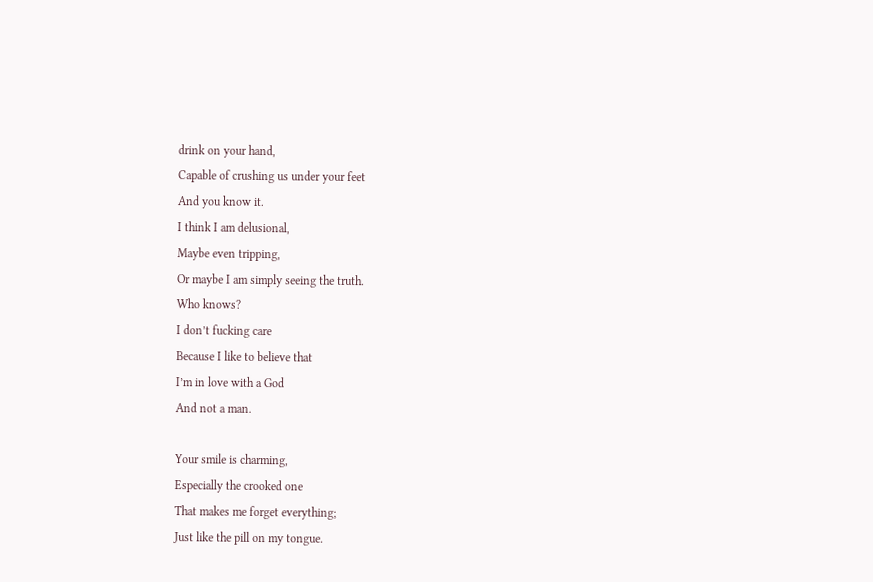drink on your hand,
Capable of crushing us under your feet
And you know it.
I think I am delusional,
Maybe even tripping,
Or maybe I am simply seeing the truth.
Who knows?
I don’t fucking care
Because I like to believe that
I’m in love with a God
And not a man.

Your smile is charming,
Especially the crooked one
That makes me forget everything;
Just like the pill on my tongue.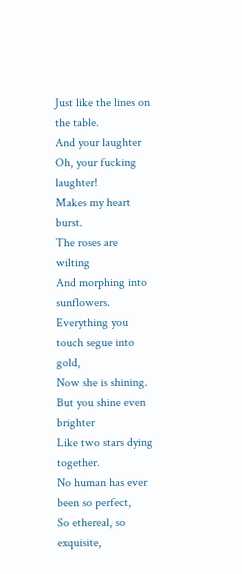Just like the lines on the table.
And your laughter
Oh, your fucking laughter!
Makes my heart burst.
The roses are wilting
And morphing into sunflowers.
Everything you touch segue into gold,
Now she is shining.
But you shine even brighter
Like two stars dying together.
No human has ever been so perfect,
So ethereal, so exquisite,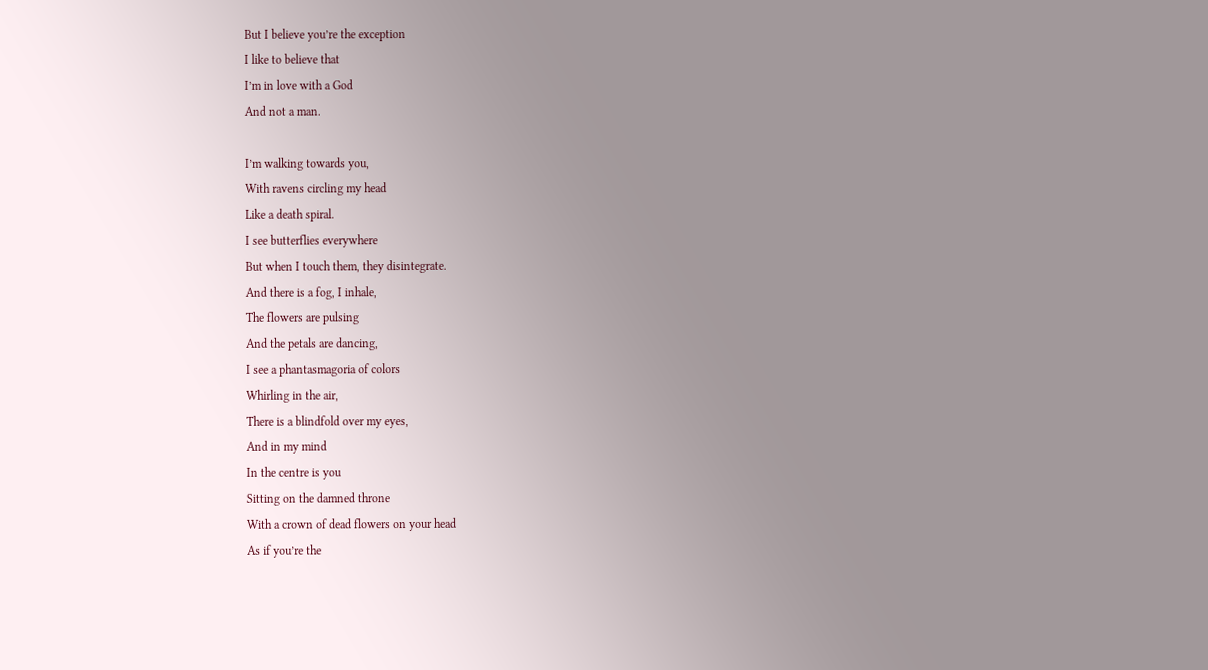But I believe you’re the exception
I like to believe that
I’m in love with a God
And not a man.

I’m walking towards you,
With ravens circling my head
Like a death spiral.
I see butterflies everywhere
But when I touch them, they disintegrate.
And there is a fog, I inhale,
The flowers are pulsing
And the petals are dancing,
I see a phantasmagoria of colors
Whirling in the air,
There is a blindfold over my eyes,
And in my mind
In the centre is you
Sitting on the damned throne
With a crown of dead flowers on your head
As if you’re the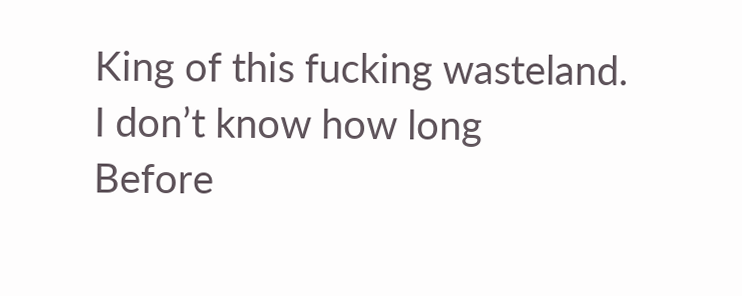King of this fucking wasteland.
I don’t know how long
Before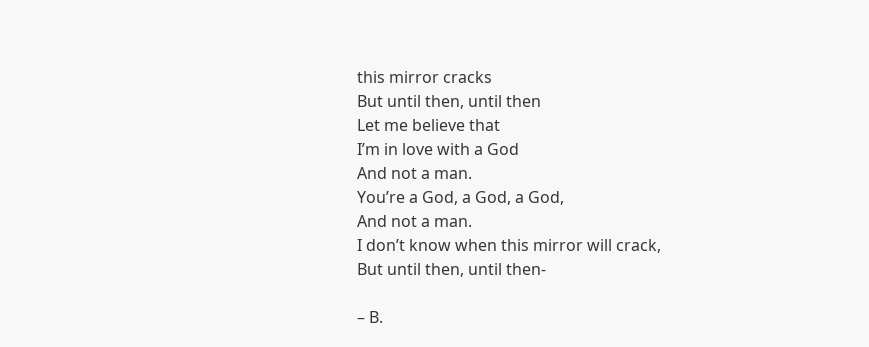this mirror cracks
But until then, until then
Let me believe that
I’m in love with a God
And not a man.
You’re a God, a God, a God,
And not a man.
I don’t know when this mirror will crack,
But until then, until then-

– B.